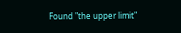Found "the upper limit"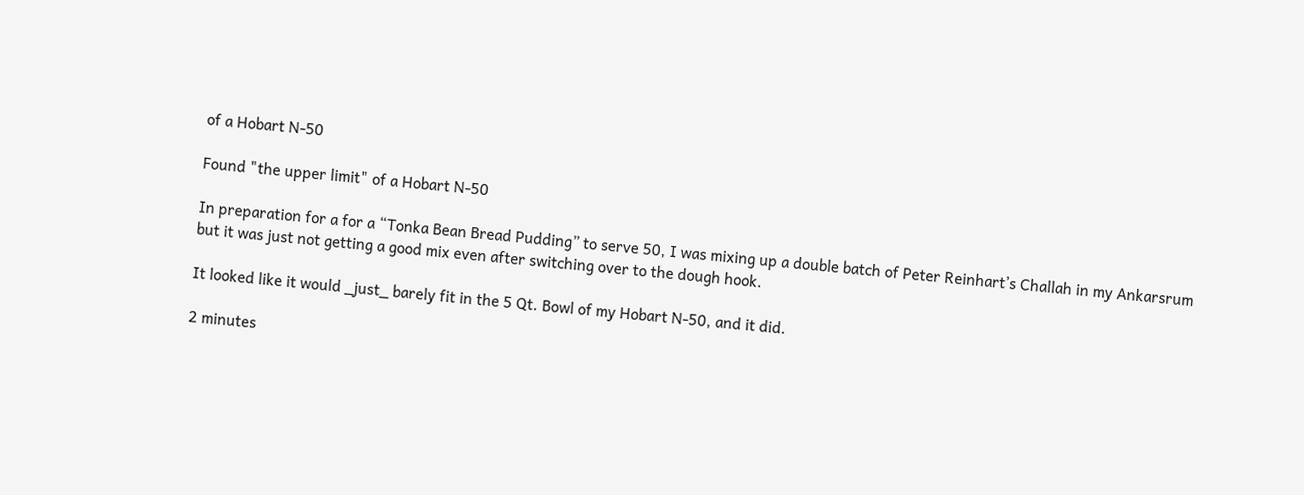of a Hobart N-50

Found "the upper limit" of a Hobart N-50

In preparation for a for a “Tonka Bean Bread Pudding” to serve 50, I was mixing up a double batch of Peter Reinhart’s Challah in my Ankarsrum but it was just not getting a good mix even after switching over to the dough hook.

It looked like it would _just_ barely fit in the 5 Qt. Bowl of my Hobart N-50, and it did.

2 minutes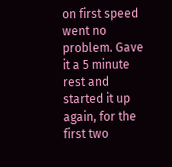on first speed went no problem. Gave it a 5 minute rest and started it up again, for the first two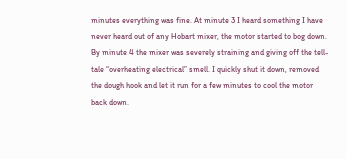minutes everything was fine. At minute 3 I heard something I have never heard out of any Hobart mixer, the motor started to bog down. By minute 4 the mixer was severely straining and giving off the tell-tale “overheating electrical” smell. I quickly shut it down, removed the dough hook and let it run for a few minutes to cool the motor back down.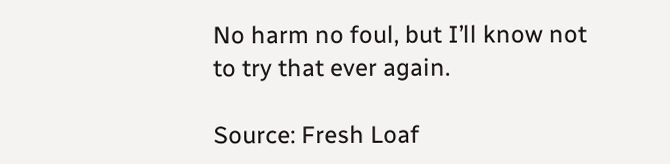No harm no foul, but I’ll know not to try that ever again.

Source: Fresh Loaf